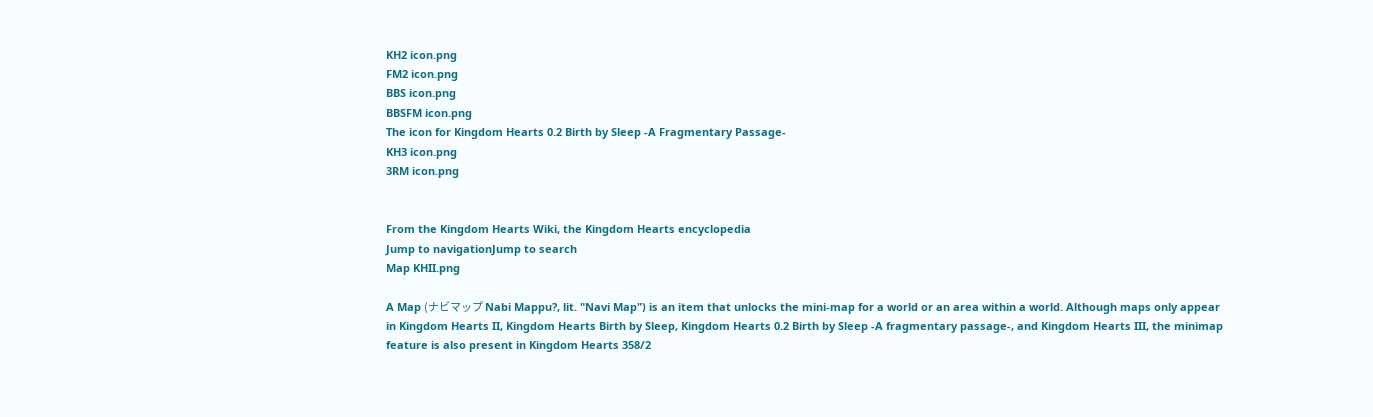KH2 icon.png
FM2 icon.png
BBS icon.png
BBSFM icon.png
The icon for Kingdom Hearts 0.2 Birth by Sleep -A Fragmentary Passage-
KH3 icon.png
3RM icon.png


From the Kingdom Hearts Wiki, the Kingdom Hearts encyclopedia
Jump to navigationJump to search
Map KHII.png

A Map (ナビマップ Nabi Mappu?, lit. "Navi Map") is an item that unlocks the mini-map for a world or an area within a world. Although maps only appear in Kingdom Hearts II, Kingdom Hearts Birth by Sleep, Kingdom Hearts 0.2 Birth by Sleep -A fragmentary passage-, and Kingdom Hearts III, the minimap feature is also present in Kingdom Hearts 358/2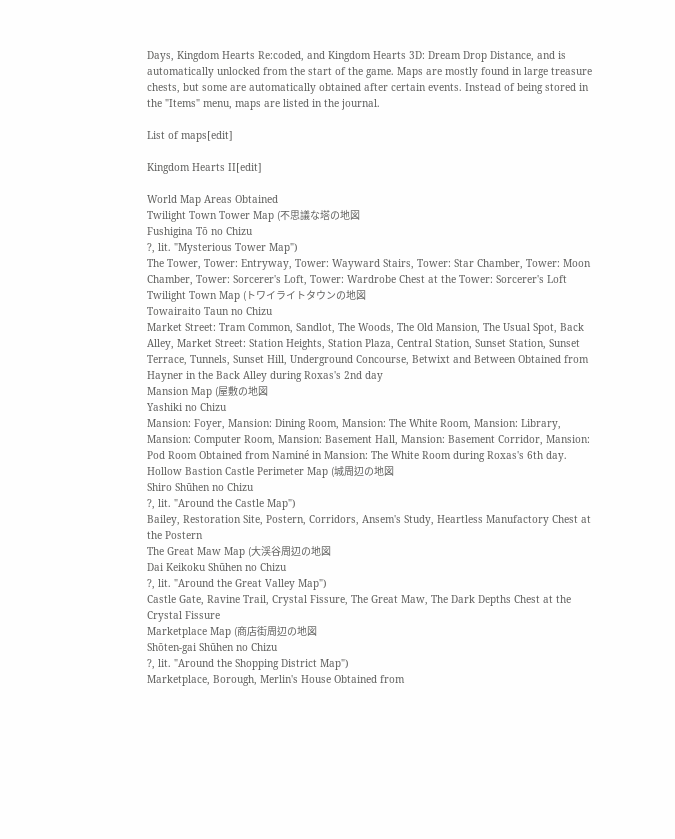Days, Kingdom Hearts Re:coded, and Kingdom Hearts 3D: Dream Drop Distance, and is automatically unlocked from the start of the game. Maps are mostly found in large treasure chests, but some are automatically obtained after certain events. Instead of being stored in the "Items" menu, maps are listed in the journal.

List of maps[edit]

Kingdom Hearts II[edit]

World Map Areas Obtained
Twilight Town Tower Map (不思議な塔の地図
Fushigina Tō no Chizu
?, lit. "Mysterious Tower Map")
The Tower, Tower: Entryway, Tower: Wayward Stairs, Tower: Star Chamber, Tower: Moon Chamber, Tower: Sorcerer's Loft, Tower: Wardrobe Chest at the Tower: Sorcerer's Loft
Twilight Town Map (トワイライトタウンの地図
Towairaito Taun no Chizu
Market Street: Tram Common, Sandlot, The Woods, The Old Mansion, The Usual Spot, Back Alley, Market Street: Station Heights, Station Plaza, Central Station, Sunset Station, Sunset Terrace, Tunnels, Sunset Hill, Underground Concourse, Betwixt and Between Obtained from Hayner in the Back Alley during Roxas's 2nd day
Mansion Map (屋敷の地図
Yashiki no Chizu
Mansion: Foyer, Mansion: Dining Room, Mansion: The White Room, Mansion: Library, Mansion: Computer Room, Mansion: Basement Hall, Mansion: Basement Corridor, Mansion: Pod Room Obtained from Naminé in Mansion: The White Room during Roxas's 6th day.
Hollow Bastion Castle Perimeter Map (城周辺の地図
Shiro Shūhen no Chizu
?, lit. "Around the Castle Map")
Bailey, Restoration Site, Postern, Corridors, Ansem's Study, Heartless Manufactory Chest at the Postern
The Great Maw Map (大渓谷周辺の地図
Dai Keikoku Shūhen no Chizu
?, lit. "Around the Great Valley Map")
Castle Gate, Ravine Trail, Crystal Fissure, The Great Maw, The Dark Depths Chest at the Crystal Fissure
Marketplace Map (商店街周辺の地図
Shōten-gai Shūhen no Chizu
?, lit. "Around the Shopping District Map")
Marketplace, Borough, Merlin's House Obtained from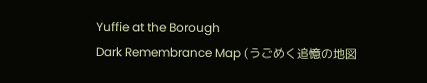Yuffie at the Borough
Dark Remembrance Map (うごめく追憶の地図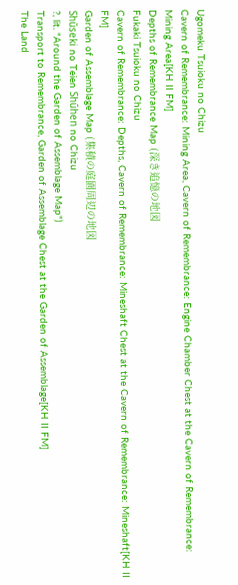Ugomeku Tsuioku no Chizu
Cavern of Remembrance: Mining Area, Cavern of Remembrance: Engine Chamber Chest at the Cavern of Remembrance: Mining Area[KH II FM]
Depths of Remembrance Map (深き追憶の地図
Fukaki Tsuioku no Chizu
Cavern of Remembrance: Depths, Cavern of Remembrance: Mineshaft Chest at the Cavern of Remembrance: Mineshaft[KH II FM]
Garden of Assemblage Map (集積の庭園周辺の地図
Shūseki no Teien Shūhen no Chizu
?, lit. "Around the Garden of Assemblage Map")
Transport to Remembrance, Garden of Assemblage Chest at the Garden of Assemblage[KH II FM]
The Land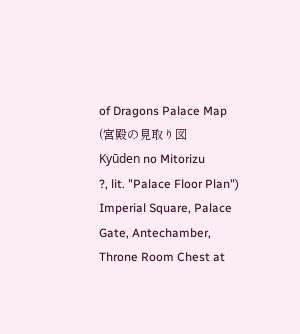of Dragons Palace Map (宮殿の見取り図
Kyūden no Mitorizu
?, lit. "Palace Floor Plan")
Imperial Square, Palace Gate, Antechamber, Throne Room Chest at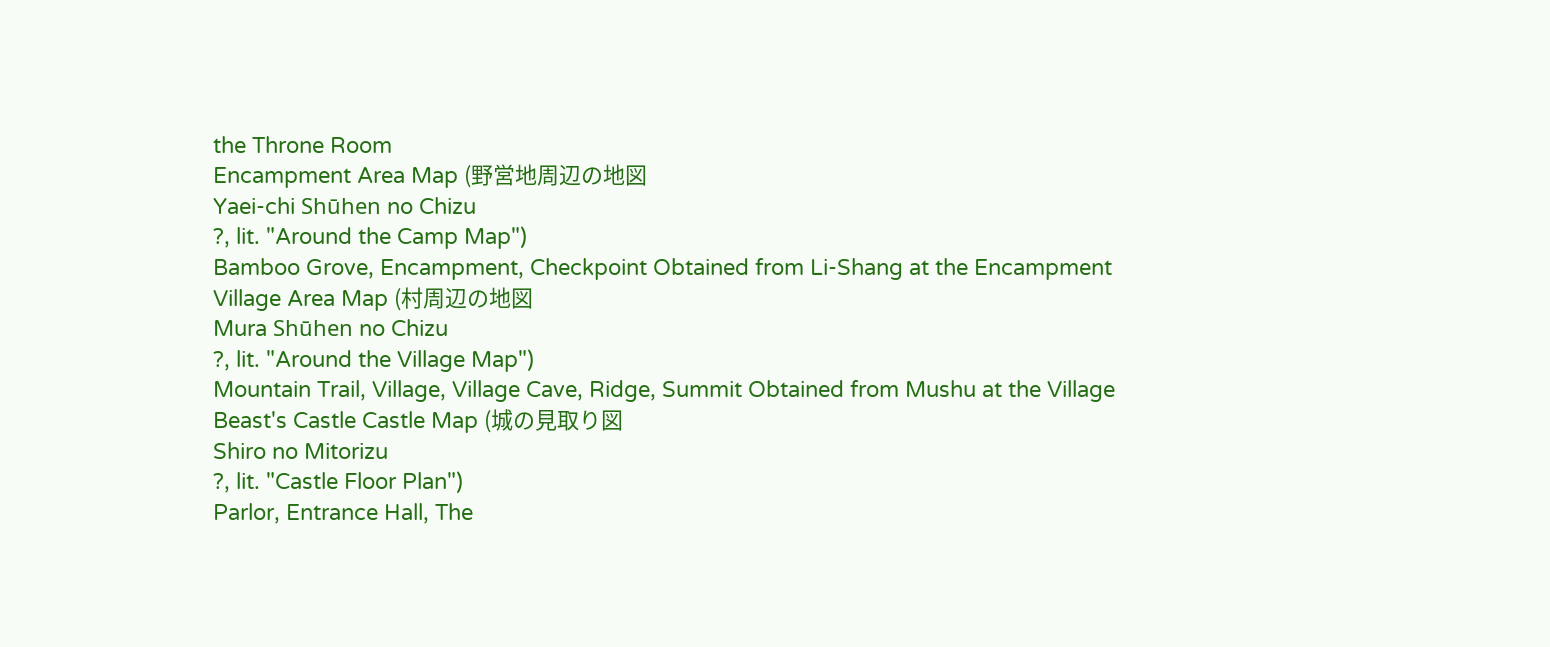the Throne Room
Encampment Area Map (野営地周辺の地図
Yaei-chi Shūhen no Chizu
?, lit. "Around the Camp Map")
Bamboo Grove, Encampment, Checkpoint Obtained from Li-Shang at the Encampment
Village Area Map (村周辺の地図
Mura Shūhen no Chizu
?, lit. "Around the Village Map")
Mountain Trail, Village, Village Cave, Ridge, Summit Obtained from Mushu at the Village
Beast's Castle Castle Map (城の見取り図
Shiro no Mitorizu
?, lit. "Castle Floor Plan")
Parlor, Entrance Hall, The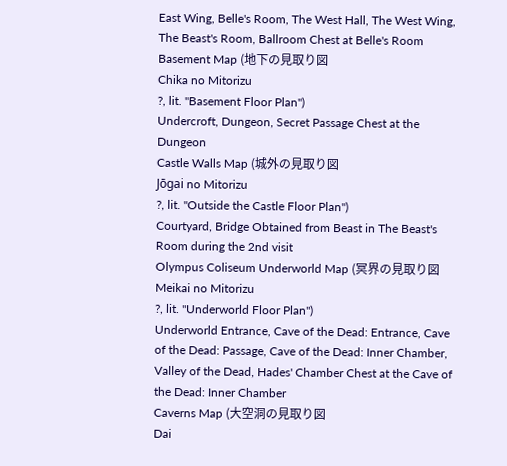East Wing, Belle's Room, The West Hall, The West Wing, The Beast's Room, Ballroom Chest at Belle's Room
Basement Map (地下の見取り図
Chika no Mitorizu
?, lit. "Basement Floor Plan")
Undercroft, Dungeon, Secret Passage Chest at the Dungeon
Castle Walls Map (城外の見取り図
Jōgai no Mitorizu
?, lit. "Outside the Castle Floor Plan")
Courtyard, Bridge Obtained from Beast in The Beast's Room during the 2nd visit
Olympus Coliseum Underworld Map (冥界の見取り図
Meikai no Mitorizu
?, lit. "Underworld Floor Plan")
Underworld Entrance, Cave of the Dead: Entrance, Cave of the Dead: Passage, Cave of the Dead: Inner Chamber, Valley of the Dead, Hades' Chamber Chest at the Cave of the Dead: Inner Chamber
Caverns Map (大空洞の見取り図
Dai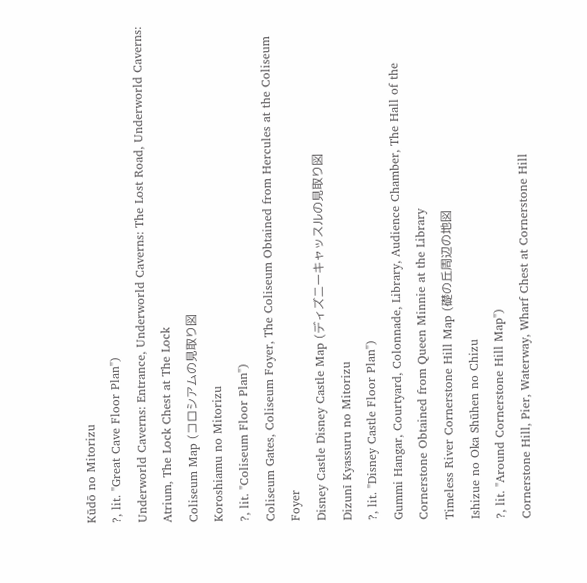Kūdō no Mitorizu
?, lit. "Great Cave Floor Plan")
Underworld Caverns: Entrance, Underworld Caverns: The Lost Road, Underworld Caverns: Atrium, The Lock Chest at The Lock
Coliseum Map (コロシアムの見取り図
Koroshiamu no Mitorizu
?, lit. "Coliseum Floor Plan")
Coliseum Gates, Coliseum Foyer, The Coliseum Obtained from Hercules at the Coliseum Foyer
Disney Castle Disney Castle Map (ディズニーキャッスルの見取り図
Dizunī Kyassuru no Mitorizu
?, lit. "Disney Castle Floor Plan")
Gummi Hangar, Courtyard, Colonnade, Library, Audience Chamber, The Hall of the Cornerstone Obtained from Queen Minnie at the Library
Timeless River Cornerstone Hill Map (礎の丘周辺の地図
Ishizue no Oka Shūhen no Chizu
?, lit. "Around Cornerstone Hill Map")
Cornerstone Hill, Pier, Waterway, Wharf Chest at Cornerstone Hill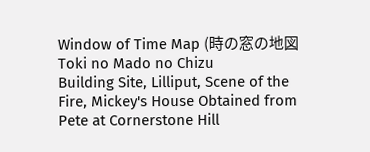Window of Time Map (時の窓の地図
Toki no Mado no Chizu
Building Site, Lilliput, Scene of the Fire, Mickey's House Obtained from Pete at Cornerstone Hill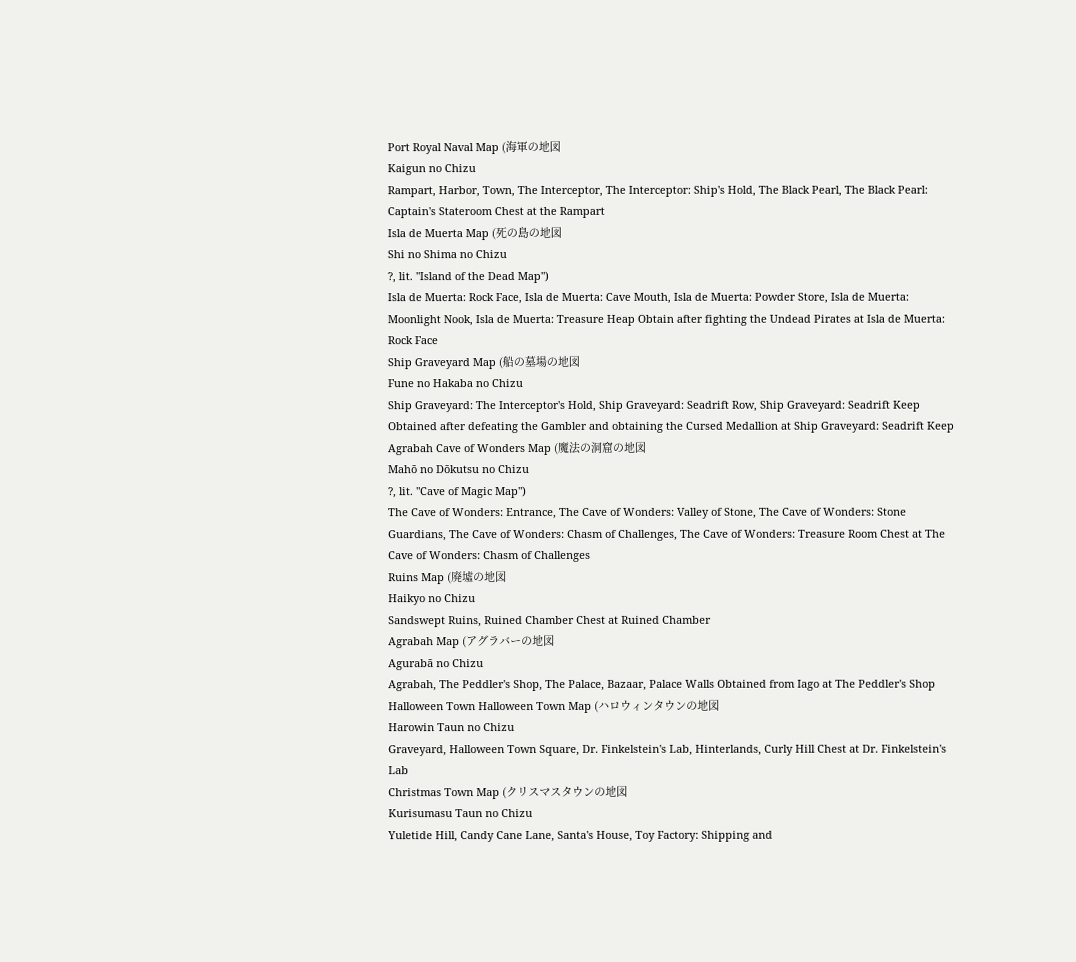Port Royal Naval Map (海軍の地図
Kaigun no Chizu
Rampart, Harbor, Town, The Interceptor, The Interceptor: Ship's Hold, The Black Pearl, The Black Pearl: Captain's Stateroom Chest at the Rampart
Isla de Muerta Map (死の島の地図
Shi no Shima no Chizu
?, lit. "Island of the Dead Map")
Isla de Muerta: Rock Face, Isla de Muerta: Cave Mouth, Isla de Muerta: Powder Store, Isla de Muerta: Moonlight Nook, Isla de Muerta: Treasure Heap Obtain after fighting the Undead Pirates at Isla de Muerta: Rock Face
Ship Graveyard Map (船の墓場の地図
Fune no Hakaba no Chizu
Ship Graveyard: The Interceptor's Hold, Ship Graveyard: Seadrift Row, Ship Graveyard: Seadrift Keep Obtained after defeating the Gambler and obtaining the Cursed Medallion at Ship Graveyard: Seadrift Keep
Agrabah Cave of Wonders Map (魔法の洞窟の地図
Mahō no Dōkutsu no Chizu
?, lit. "Cave of Magic Map")
The Cave of Wonders: Entrance, The Cave of Wonders: Valley of Stone, The Cave of Wonders: Stone Guardians, The Cave of Wonders: Chasm of Challenges, The Cave of Wonders: Treasure Room Chest at The Cave of Wonders: Chasm of Challenges
Ruins Map (廃墟の地図
Haikyo no Chizu
Sandswept Ruins, Ruined Chamber Chest at Ruined Chamber
Agrabah Map (アグラバーの地図
Agurabā no Chizu
Agrabah, The Peddler's Shop, The Palace, Bazaar, Palace Walls Obtained from Iago at The Peddler's Shop
Halloween Town Halloween Town Map (ハロウィンタウンの地図
Harowin Taun no Chizu
Graveyard, Halloween Town Square, Dr. Finkelstein's Lab, Hinterlands, Curly Hill Chest at Dr. Finkelstein's Lab
Christmas Town Map (クリスマスタウンの地図
Kurisumasu Taun no Chizu
Yuletide Hill, Candy Cane Lane, Santa's House, Toy Factory: Shipping and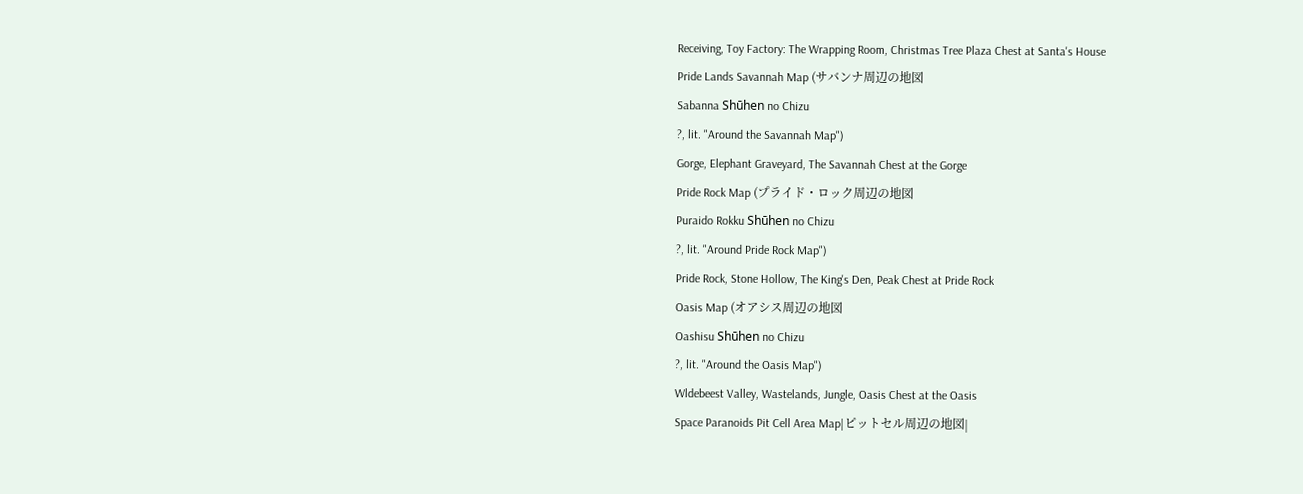Receiving, Toy Factory: The Wrapping Room, Christmas Tree Plaza Chest at Santa's House
Pride Lands Savannah Map (サバンナ周辺の地図
Sabanna Shūhen no Chizu
?, lit. "Around the Savannah Map")
Gorge, Elephant Graveyard, The Savannah Chest at the Gorge
Pride Rock Map (プライド・ロック周辺の地図
Puraido Rokku Shūhen no Chizu
?, lit. "Around Pride Rock Map")
Pride Rock, Stone Hollow, The King's Den, Peak Chest at Pride Rock
Oasis Map (オアシス周辺の地図
Oashisu Shūhen no Chizu
?, lit. "Around the Oasis Map")
Wldebeest Valley, Wastelands, Jungle, Oasis Chest at the Oasis
Space Paranoids Pit Cell Area Map|ピットセル周辺の地図|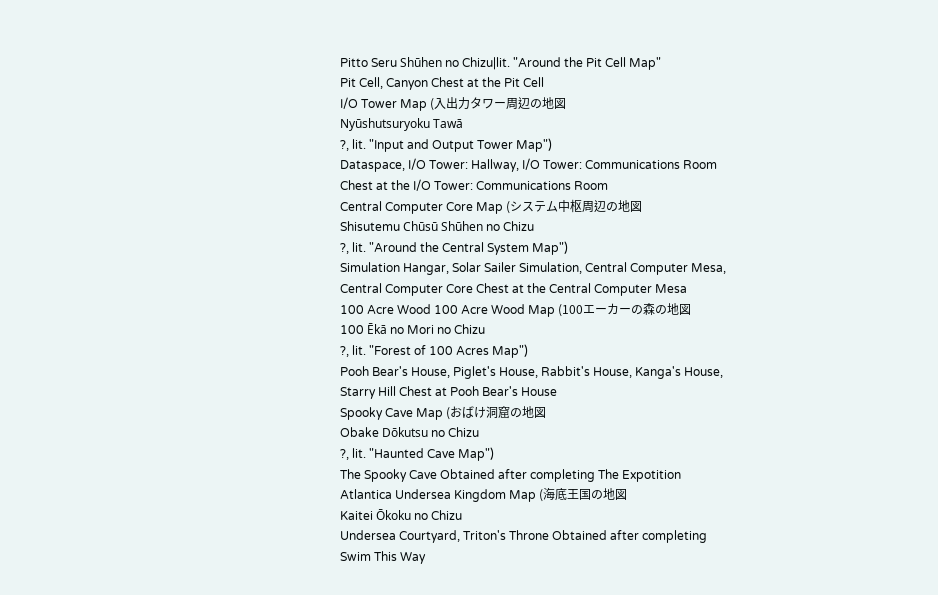Pitto Seru Shūhen no Chizu|lit. "Around the Pit Cell Map"
Pit Cell, Canyon Chest at the Pit Cell
I/O Tower Map (入出力タワー周辺の地図
Nyūshutsuryoku Tawā
?, lit. "Input and Output Tower Map")
Dataspace, I/O Tower: Hallway, I/O Tower: Communications Room Chest at the I/O Tower: Communications Room
Central Computer Core Map (システム中枢周辺の地図
Shisutemu Chūsū Shūhen no Chizu
?, lit. "Around the Central System Map")
Simulation Hangar, Solar Sailer Simulation, Central Computer Mesa, Central Computer Core Chest at the Central Computer Mesa
100 Acre Wood 100 Acre Wood Map (100エーカーの森の地図
100 Ēkā no Mori no Chizu
?, lit. "Forest of 100 Acres Map")
Pooh Bear's House, Piglet's House, Rabbit's House, Kanga's House, Starry Hill Chest at Pooh Bear's House
Spooky Cave Map (おばけ洞窟の地図
Obake Dōkutsu no Chizu
?, lit. "Haunted Cave Map")
The Spooky Cave Obtained after completing The Expotition
Atlantica Undersea Kingdom Map (海底王国の地図
Kaitei Ōkoku no Chizu
Undersea Courtyard, Triton's Throne Obtained after completing Swim This Way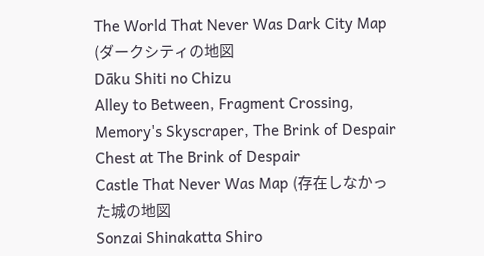The World That Never Was Dark City Map (ダークシティの地図
Dāku Shiti no Chizu
Alley to Between, Fragment Crossing, Memory's Skyscraper, The Brink of Despair Chest at The Brink of Despair
Castle That Never Was Map (存在しなかった城の地図
Sonzai Shinakatta Shiro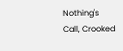Nothing's Call, Crooked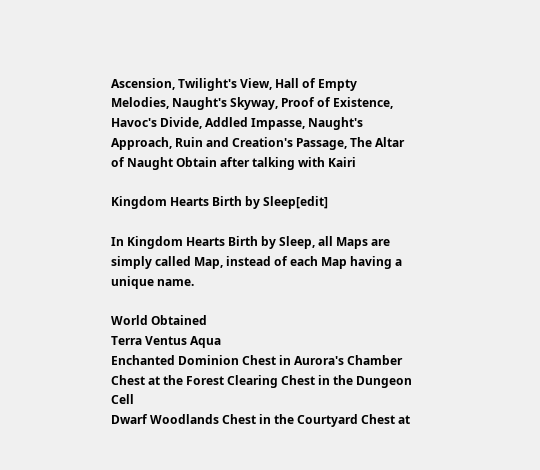Ascension, Twilight's View, Hall of Empty Melodies, Naught's Skyway, Proof of Existence, Havoc's Divide, Addled Impasse, Naught's Approach, Ruin and Creation's Passage, The Altar of Naught Obtain after talking with Kairi

Kingdom Hearts Birth by Sleep[edit]

In Kingdom Hearts Birth by Sleep, all Maps are simply called Map, instead of each Map having a unique name.

World Obtained
Terra Ventus Aqua
Enchanted Dominion Chest in Aurora's Chamber Chest at the Forest Clearing Chest in the Dungeon Cell
Dwarf Woodlands Chest in the Courtyard Chest at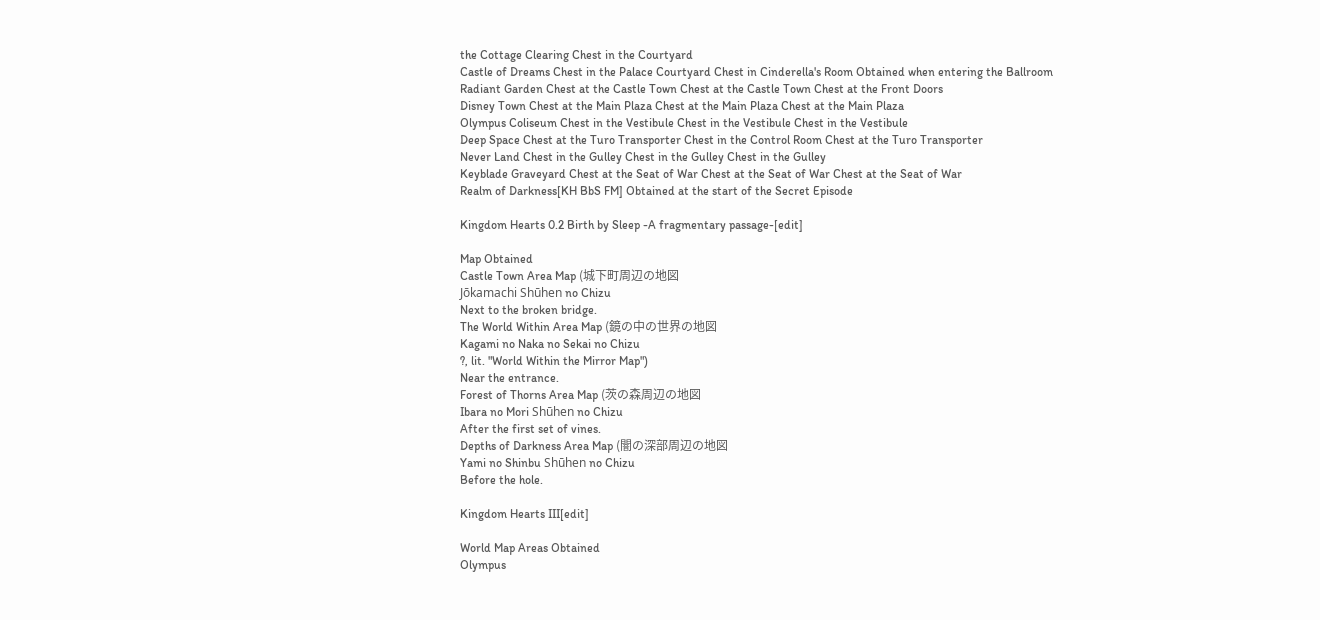the Cottage Clearing Chest in the Courtyard
Castle of Dreams Chest in the Palace Courtyard Chest in Cinderella's Room Obtained when entering the Ballroom
Radiant Garden Chest at the Castle Town Chest at the Castle Town Chest at the Front Doors
Disney Town Chest at the Main Plaza Chest at the Main Plaza Chest at the Main Plaza
Olympus Coliseum Chest in the Vestibule Chest in the Vestibule Chest in the Vestibule
Deep Space Chest at the Turo Transporter Chest in the Control Room Chest at the Turo Transporter
Never Land Chest in the Gulley Chest in the Gulley Chest in the Gulley
Keyblade Graveyard Chest at the Seat of War Chest at the Seat of War Chest at the Seat of War
Realm of Darkness[KH BbS FM] Obtained at the start of the Secret Episode

Kingdom Hearts 0.2 Birth by Sleep -A fragmentary passage-[edit]

Map Obtained
Castle Town Area Map (城下町周辺の地図
Jōkamachi Shūhen no Chizu
Next to the broken bridge.
The World Within Area Map (鏡の中の世界の地図
Kagami no Naka no Sekai no Chizu
?, lit. "World Within the Mirror Map")
Near the entrance.
Forest of Thorns Area Map (茨の森周辺の地図
Ibara no Mori Shūhen no Chizu
After the first set of vines.
Depths of Darkness Area Map (闇の深部周辺の地図
Yami no Shinbu Shūhen no Chizu
Before the hole.

Kingdom Hearts III[edit]

World Map Areas Obtained
Olympus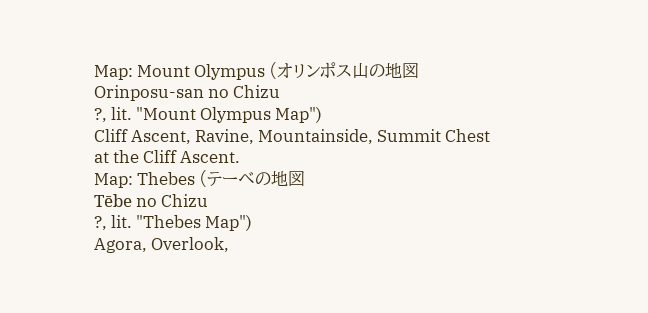Map: Mount Olympus (オリンポス山の地図
Orinposu-san no Chizu
?, lit. "Mount Olympus Map")
Cliff Ascent, Ravine, Mountainside, Summit Chest at the Cliff Ascent.
Map: Thebes (テーベの地図
Tēbe no Chizu
?, lit. "Thebes Map")
Agora, Overlook,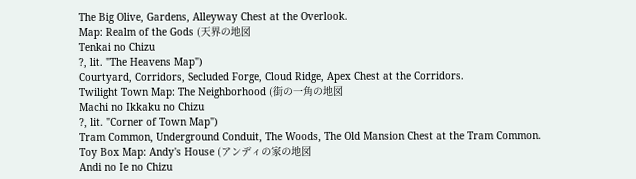The Big Olive, Gardens, Alleyway Chest at the Overlook.
Map: Realm of the Gods (天界の地図
Tenkai no Chizu
?, lit. "The Heavens Map")
Courtyard, Corridors, Secluded Forge, Cloud Ridge, Apex Chest at the Corridors.
Twilight Town Map: The Neighborhood (街の一角の地図
Machi no Ikkaku no Chizu
?, lit. "Corner of Town Map")
Tram Common, Underground Conduit, The Woods, The Old Mansion Chest at the Tram Common.
Toy Box Map: Andy's House (アンディの家の地図
Andi no Ie no Chizu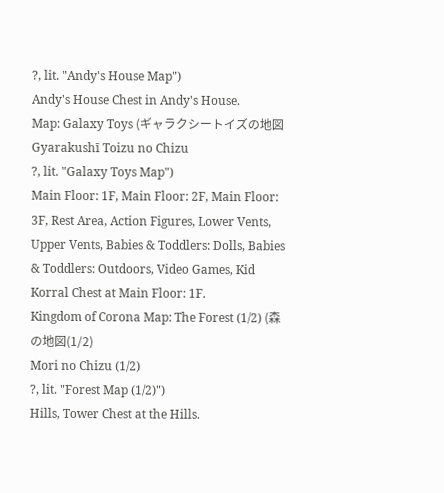?, lit. "Andy's House Map")
Andy's House Chest in Andy's House.
Map: Galaxy Toys (ギャラクシートイズの地図
Gyarakushī Toizu no Chizu
?, lit. "Galaxy Toys Map")
Main Floor: 1F, Main Floor: 2F, Main Floor: 3F, Rest Area, Action Figures, Lower Vents, Upper Vents, Babies & Toddlers: Dolls, Babies & Toddlers: Outdoors, Video Games, Kid Korral Chest at Main Floor: 1F.
Kingdom of Corona Map: The Forest (1/2) (森の地図(1/2)
Mori no Chizu (1/2)
?, lit. "Forest Map (1/2)")
Hills, Tower Chest at the Hills.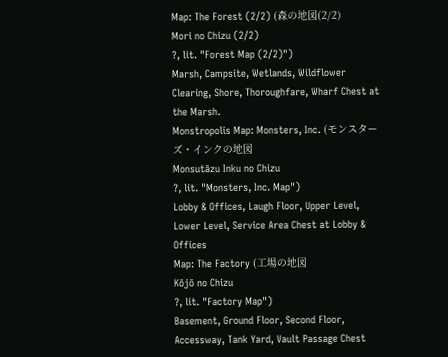Map: The Forest (2/2) (森の地図(2/2)
Mori no Chizu (2/2)
?, lit. "Forest Map (2/2)")
Marsh, Campsite, Wetlands, Wildflower Clearing, Shore, Thoroughfare, Wharf Chest at the Marsh.
Monstropolis Map: Monsters, Inc. (モンスターズ・インクの地図
Monsutāzu Inku no Chizu
?, lit. "Monsters, Inc. Map")
Lobby & Offices, Laugh Floor, Upper Level, Lower Level, Service Area Chest at Lobby & Offices
Map: The Factory (工場の地図
Kōjō no Chizu
?, lit. "Factory Map")
Basement, Ground Floor, Second Floor, Accessway, Tank Yard, Vault Passage Chest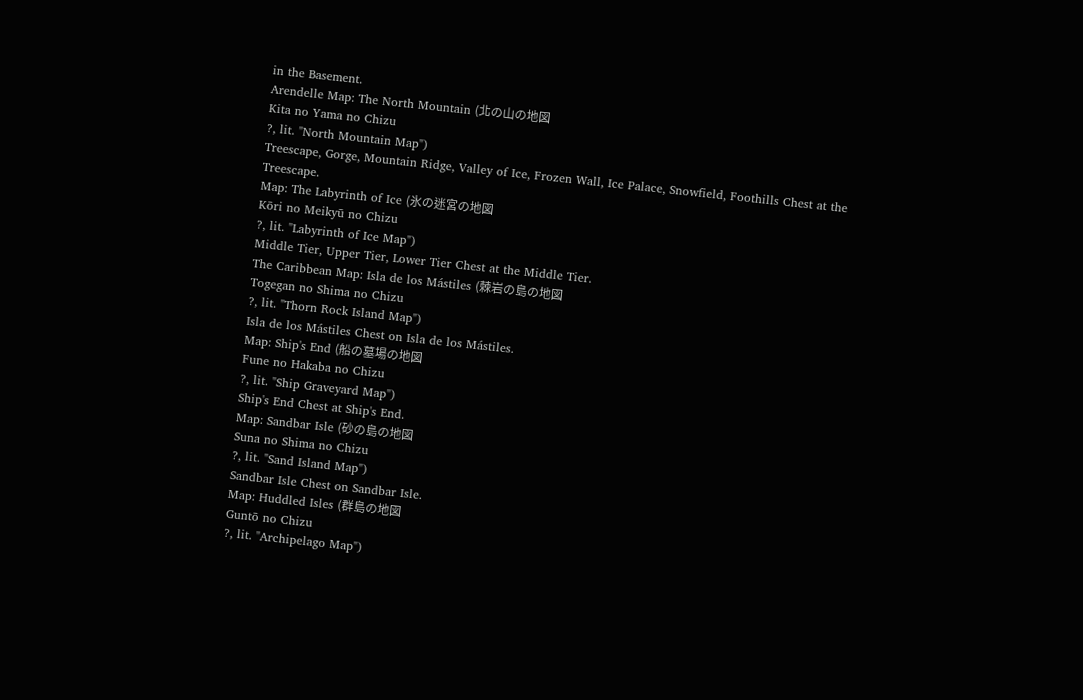in the Basement.
Arendelle Map: The North Mountain (北の山の地図
Kita no Yama no Chizu
?, lit. "North Mountain Map")
Treescape, Gorge, Mountain Ridge, Valley of Ice, Frozen Wall, Ice Palace, Snowfield, Foothills Chest at the Treescape.
Map: The Labyrinth of Ice (氷の迷宮の地図
Kōri no Meikyū no Chizu
?, lit. "Labyrinth of Ice Map")
Middle Tier, Upper Tier, Lower Tier Chest at the Middle Tier.
The Caribbean Map: Isla de los Mástiles (棘岩の島の地図
Togegan no Shima no Chizu
?, lit. "Thorn Rock Island Map")
Isla de los Mástiles Chest on Isla de los Mástiles.
Map: Ship's End (船の墓場の地図
Fune no Hakaba no Chizu
?, lit. "Ship Graveyard Map")
Ship's End Chest at Ship's End.
Map: Sandbar Isle (砂の島の地図
Suna no Shima no Chizu
?, lit. "Sand Island Map")
Sandbar Isle Chest on Sandbar Isle.
Map: Huddled Isles (群島の地図
Guntō no Chizu
?, lit. "Archipelago Map")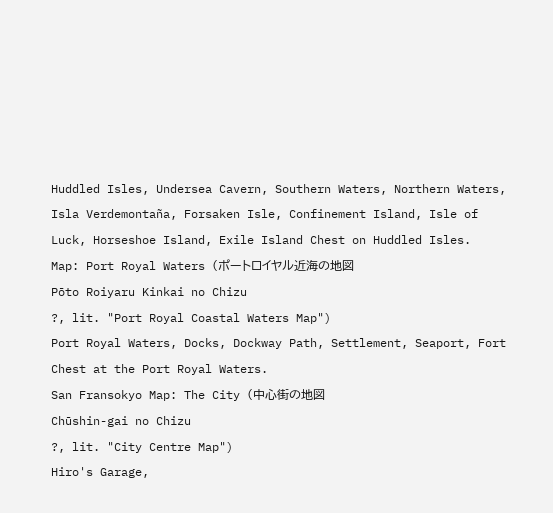Huddled Isles, Undersea Cavern, Southern Waters, Northern Waters, Isla Verdemontaña, Forsaken Isle, Confinement Island, Isle of Luck, Horseshoe Island, Exile Island Chest on Huddled Isles.
Map: Port Royal Waters (ポートロイヤル近海の地図
Pōto Roiyaru Kinkai no Chizu
?, lit. "Port Royal Coastal Waters Map")
Port Royal Waters, Docks, Dockway Path, Settlement, Seaport, Fort Chest at the Port Royal Waters.
San Fransokyo Map: The City (中心街の地図
Chūshin-gai no Chizu
?, lit. "City Centre Map")
Hiro's Garage,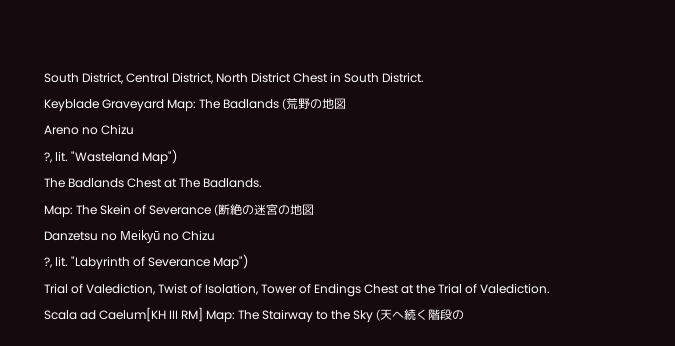South District, Central District, North District Chest in South District.
Keyblade Graveyard Map: The Badlands (荒野の地図
Areno no Chizu
?, lit. "Wasteland Map")
The Badlands Chest at The Badlands.
Map: The Skein of Severance (断絶の迷宮の地図
Danzetsu no Meikyū no Chizu
?, lit. "Labyrinth of Severance Map")
Trial of Valediction, Twist of Isolation, Tower of Endings Chest at the Trial of Valediction.
Scala ad Caelum[KH III RM] Map: The Stairway to the Sky (天へ続く階段の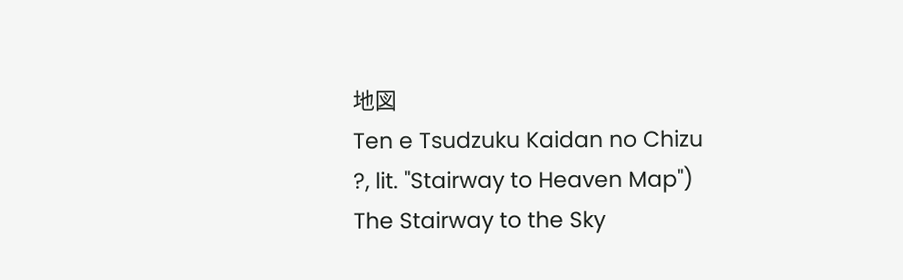地図
Ten e Tsudzuku Kaidan no Chizu
?, lit. "Stairway to Heaven Map")
The Stairway to the Sky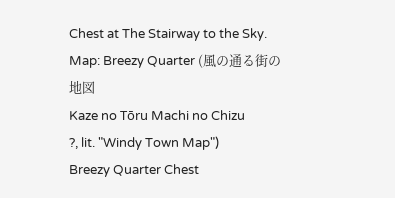Chest at The Stairway to the Sky.
Map: Breezy Quarter (風の通る街の地図
Kaze no Tōru Machi no Chizu
?, lit. "Windy Town Map")
Breezy Quarter Chest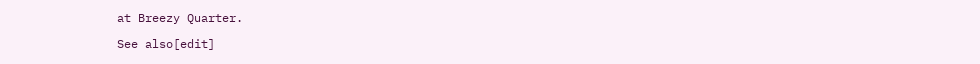at Breezy Quarter.

See also[edit]